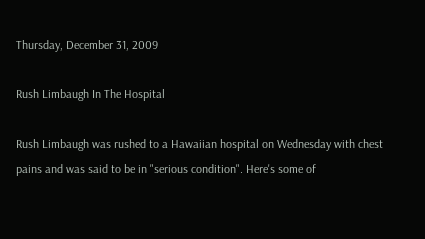Thursday, December 31, 2009

Rush Limbaugh In The Hospital

Rush Limbaugh was rushed to a Hawaiian hospital on Wednesday with chest pains and was said to be in "serious condition". Here's some of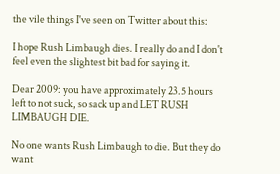the vile things I've seen on Twitter about this:

I hope Rush Limbaugh dies. I really do and I don't feel even the slightest bit bad for saying it.

Dear 2009: you have approximately 23.5 hours left to not suck, so sack up and LET RUSH LIMBAUGH DIE.

No one wants Rush Limbaugh to die. But they do want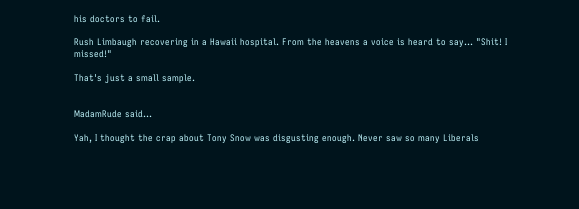his doctors to fail.

Rush Limbaugh recovering in a Hawaii hospital. From the heavens a voice is heard to say... "Shit! I missed!"

That's just a small sample.


MadamRude said...

Yah, I thought the crap about Tony Snow was disgusting enough. Never saw so many Liberals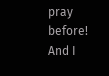pray before! And I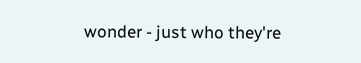wonder - just who they're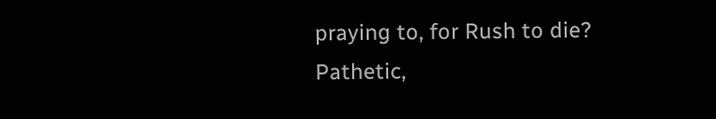praying to, for Rush to die?
Pathetic,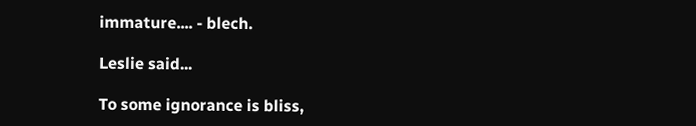immature.... - blech.

Leslie said...

To some ignorance is bliss,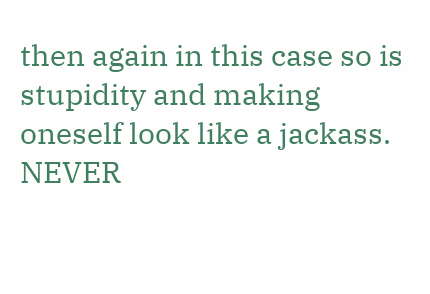then again in this case so is stupidity and making oneself look like a jackass. NEVER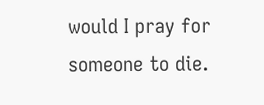would I pray for someone to die.